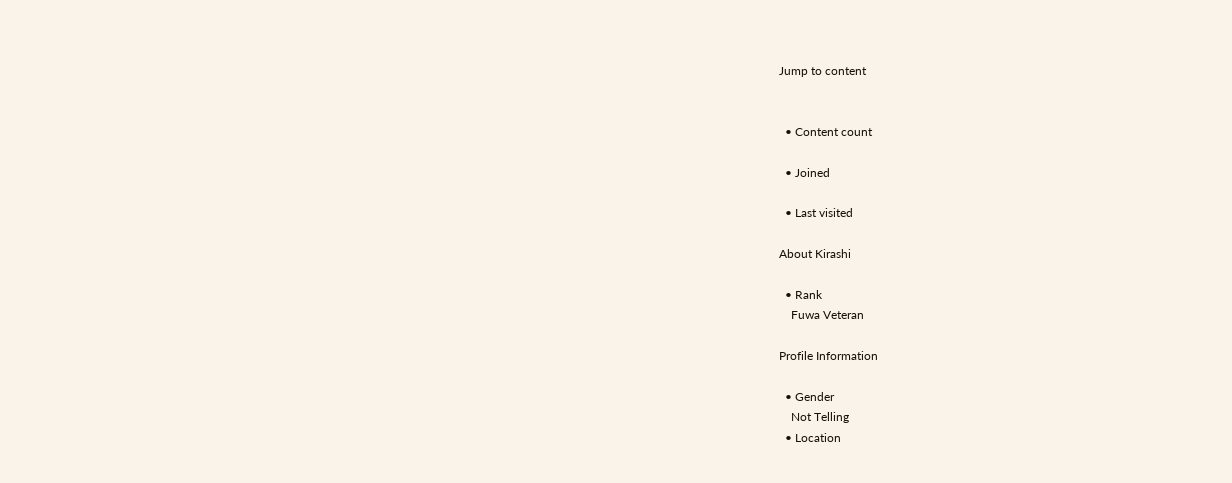Jump to content


  • Content count

  • Joined

  • Last visited

About Kirashi

  • Rank
    Fuwa Veteran

Profile Information

  • Gender
    Not Telling
  • Location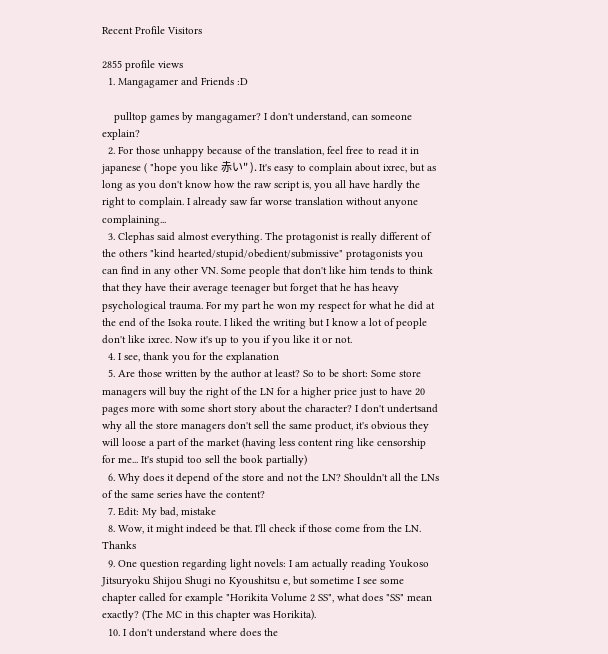Recent Profile Visitors

2855 profile views
  1. Mangagamer and Friends :D

    pulltop games by mangagamer? I don't understand, can someone explain?
  2. For those unhappy because of the translation, feel free to read it in japanese ( "hope you like 赤い" ). It's easy to complain about ixrec, but as long as you don't know how the raw script is, you all have hardly the right to complain. I already saw far worse translation without anyone complaining...
  3. Clephas said almost everything. The protagonist is really different of the others "kind hearted/stupid/obedient/submissive" protagonists you can find in any other VN. Some people that don't like him tends to think that they have their average teenager but forget that he has heavy psychological trauma. For my part he won my respect for what he did at the end of the Isoka route. I liked the writing but I know a lot of people don't like ixrec. Now it's up to you if you like it or not.
  4. I see, thank you for the explanation
  5. Are those written by the author at least? So to be short: Some store managers will buy the right of the LN for a higher price just to have 20 pages more with some short story about the character? I don't undertsand why all the store managers don't sell the same product, it's obvious they will loose a part of the market (having less content ring like censorship for me... It's stupid too sell the book partially)
  6. Why does it depend of the store and not the LN? Shouldn't all the LNs of the same series have the content?
  7. Edit: My bad, mistake
  8. Wow, it might indeed be that. I'll check if those come from the LN. Thanks
  9. One question regarding light novels: I am actually reading Youkoso Jitsuryoku Shijou Shugi no Kyoushitsu e, but sometime I see some chapter called for example "Horikita Volume 2 SS", what does "SS" mean exactly? (The MC in this chapter was Horikita).
  10. I don't understand where does the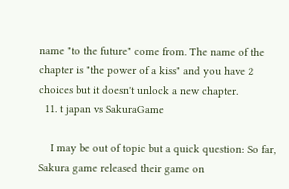name "to the future" come from. The name of the chapter is "the power of a kiss" and you have 2 choices but it doesn't unlock a new chapter.
  11. t japan vs SakuraGame

    I may be out of topic but a quick question: So far, Sakura game released their game on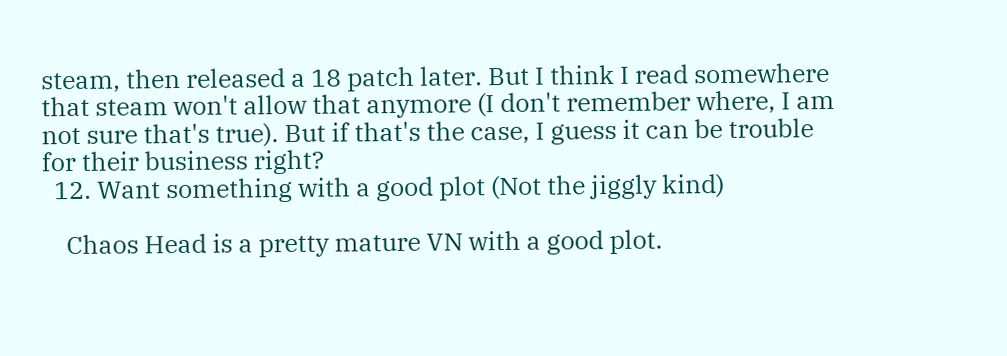steam, then released a 18 patch later. But I think I read somewhere that steam won't allow that anymore (I don't remember where, I am not sure that's true). But if that's the case, I guess it can be trouble for their business right?
  12. Want something with a good plot (Not the jiggly kind)

    Chaos Head is a pretty mature VN with a good plot.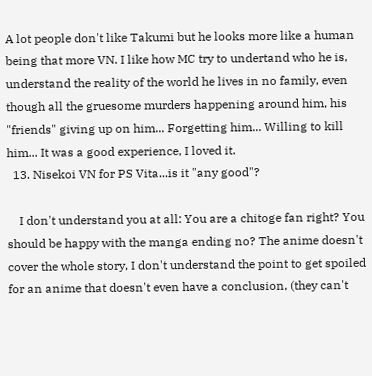A lot people don't like Takumi but he looks more like a human being that more VN. I like how MC try to undertand who he is, understand the reality of the world he lives in no family, even though all the gruesome murders happening around him, his "friends" giving up on him... Forgetting him... Willing to kill him... It was a good experience, I loved it.
  13. Nisekoi VN for PS Vita...is it "any good"?

    I don't understand you at all: You are a chitoge fan right? You should be happy with the manga ending no? The anime doesn't cover the whole story, I don't understand the point to get spoiled for an anime that doesn't even have a conclusion, (they can't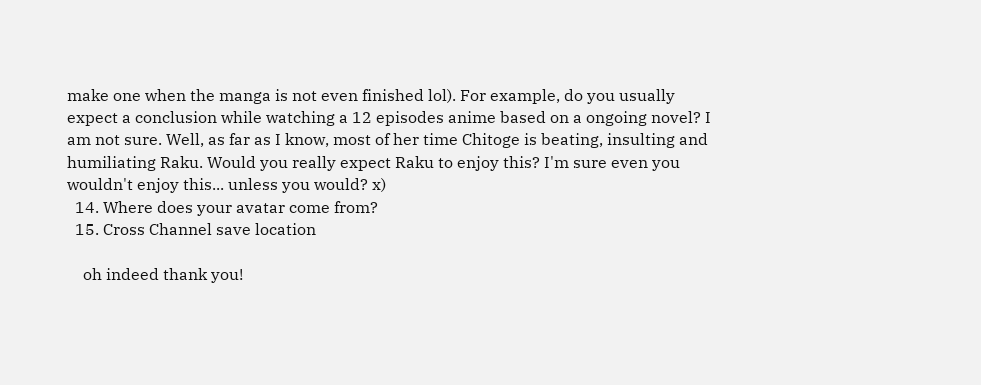make one when the manga is not even finished lol). For example, do you usually expect a conclusion while watching a 12 episodes anime based on a ongoing novel? I am not sure. Well, as far as I know, most of her time Chitoge is beating, insulting and humiliating Raku. Would you really expect Raku to enjoy this? I'm sure even you wouldn't enjoy this... unless you would? x)
  14. Where does your avatar come from?
  15. Cross Channel save location

    oh indeed thank you!